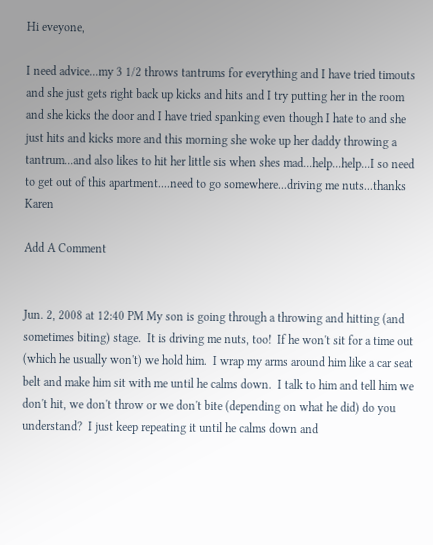Hi eveyone,

I need advice...my 3 1/2 throws tantrums for everything and I have tried timouts and she just gets right back up kicks and hits and I try putting her in the room and she kicks the door and I have tried spanking even though I hate to and she just hits and kicks more and this morning she woke up her daddy throwing a tantrum...and also likes to hit her little sis when shes mad...help...help...I so need to get out of this apartment....need to go somewhere...driving me nuts...thanks Karen

Add A Comment


Jun. 2, 2008 at 12:40 PM My son is going through a throwing and hitting (and sometimes biting) stage.  It is driving me nuts, too!  If he won't sit for a time out (which he usually won't) we hold him.  I wrap my arms around him like a car seat belt and make him sit with me until he calms down.  I talk to him and tell him we don't hit, we don't throw or we don't bite (depending on what he did) do you understand?  I just keep repeating it until he calms down and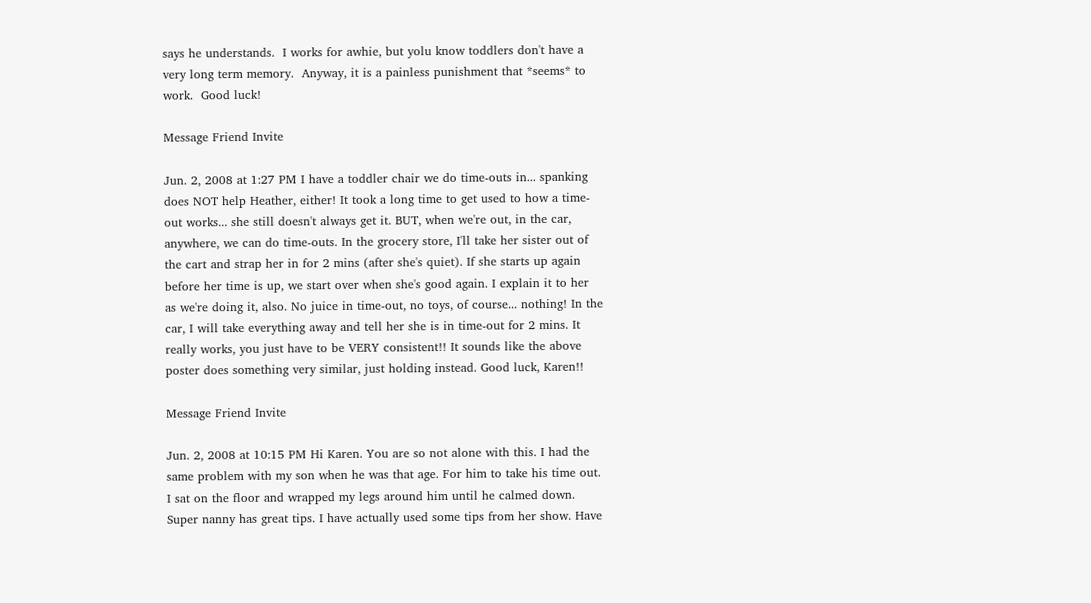says he understands.  I works for awhie, but yolu know toddlers don't have a very long term memory.  Anyway, it is a painless punishment that *seems* to work.  Good luck!

Message Friend Invite

Jun. 2, 2008 at 1:27 PM I have a toddler chair we do time-outs in... spanking does NOT help Heather, either! It took a long time to get used to how a time-out works... she still doesn't always get it. BUT, when we're out, in the car, anywhere, we can do time-outs. In the grocery store, I'll take her sister out of the cart and strap her in for 2 mins (after she's quiet). If she starts up again before her time is up, we start over when she's good again. I explain it to her as we're doing it, also. No juice in time-out, no toys, of course... nothing! In the car, I will take everything away and tell her she is in time-out for 2 mins. It really works, you just have to be VERY consistent!! It sounds like the above poster does something very similar, just holding instead. Good luck, Karen!!

Message Friend Invite

Jun. 2, 2008 at 10:15 PM Hi Karen. You are so not alone with this. I had the same problem with my son when he was that age. For him to take his time out. I sat on the floor and wrapped my legs around him until he calmed down. Super nanny has great tips. I have actually used some tips from her show. Have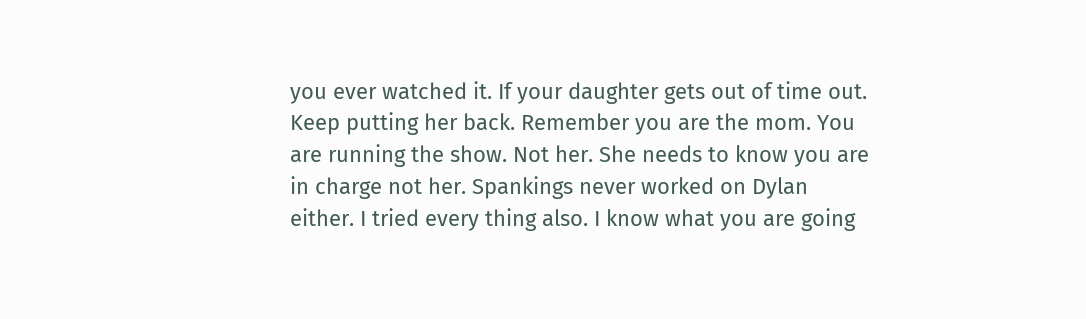you ever watched it. If your daughter gets out of time out. Keep putting her back. Remember you are the mom. You are running the show. Not her. She needs to know you are in charge not her. Spankings never worked on Dylan either. I tried every thing also. I know what you are going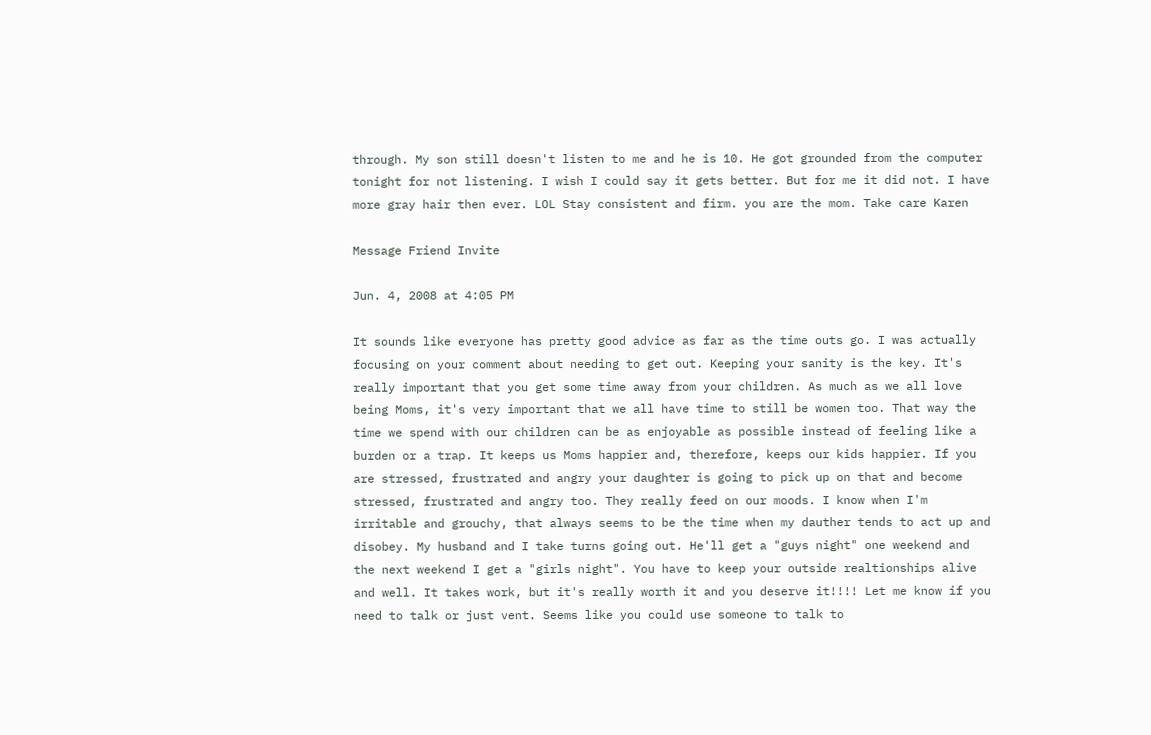through. My son still doesn't listen to me and he is 10. He got grounded from the computer tonight for not listening. I wish I could say it gets better. But for me it did not. I have more gray hair then ever. LOL Stay consistent and firm. you are the mom. Take care Karen

Message Friend Invite

Jun. 4, 2008 at 4:05 PM

It sounds like everyone has pretty good advice as far as the time outs go. I was actually focusing on your comment about needing to get out. Keeping your sanity is the key. It's really important that you get some time away from your children. As much as we all love being Moms, it's very important that we all have time to still be women too. That way the time we spend with our children can be as enjoyable as possible instead of feeling like a burden or a trap. It keeps us Moms happier and, therefore, keeps our kids happier. If you are stressed, frustrated and angry your daughter is going to pick up on that and become stressed, frustrated and angry too. They really feed on our moods. I know when I'm irritable and grouchy, that always seems to be the time when my dauther tends to act up and disobey. My husband and I take turns going out. He'll get a "guys night" one weekend and the next weekend I get a "girls night". You have to keep your outside realtionships alive and well. It takes work, but it's really worth it and you deserve it!!!! Let me know if you need to talk or just vent. Seems like you could use someone to talk to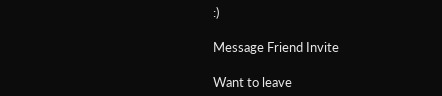:)

Message Friend Invite

Want to leave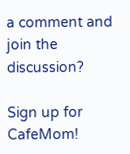a comment and join the discussion?

Sign up for CafeMom!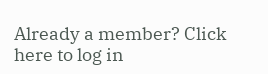Already a member? Click here to log in